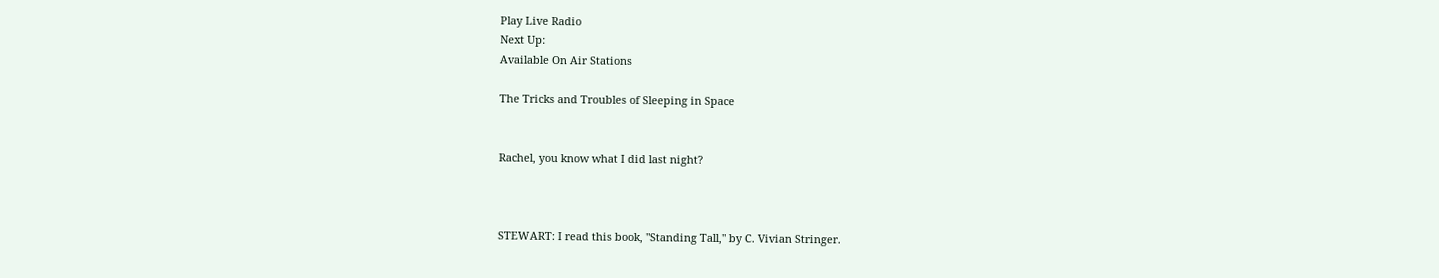Play Live Radio
Next Up:
Available On Air Stations

The Tricks and Troubles of Sleeping in Space


Rachel, you know what I did last night?



STEWART: I read this book, "Standing Tall," by C. Vivian Stringer.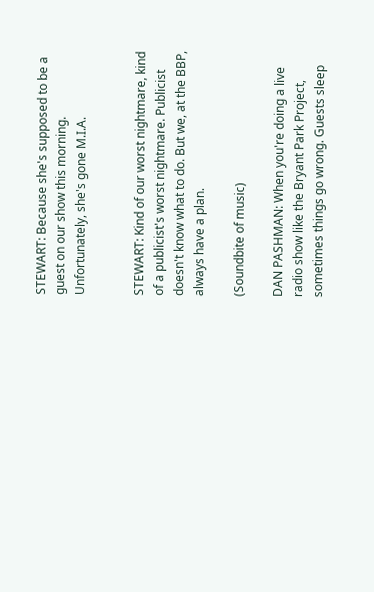STEWART: Because she's supposed to be a guest on our show this morning. Unfortunately, she's gone M.I.A.


STEWART: Kind of our worst nightmare, kind of a publicist's worst nightmare. Publicist doesn't know what to do. But we, at the BBP, always have a plan.

(Soundbite of music)

DAN PASHMAN: When you're doing a live radio show like the Bryant Park Project, sometimes things go wrong. Guests sleep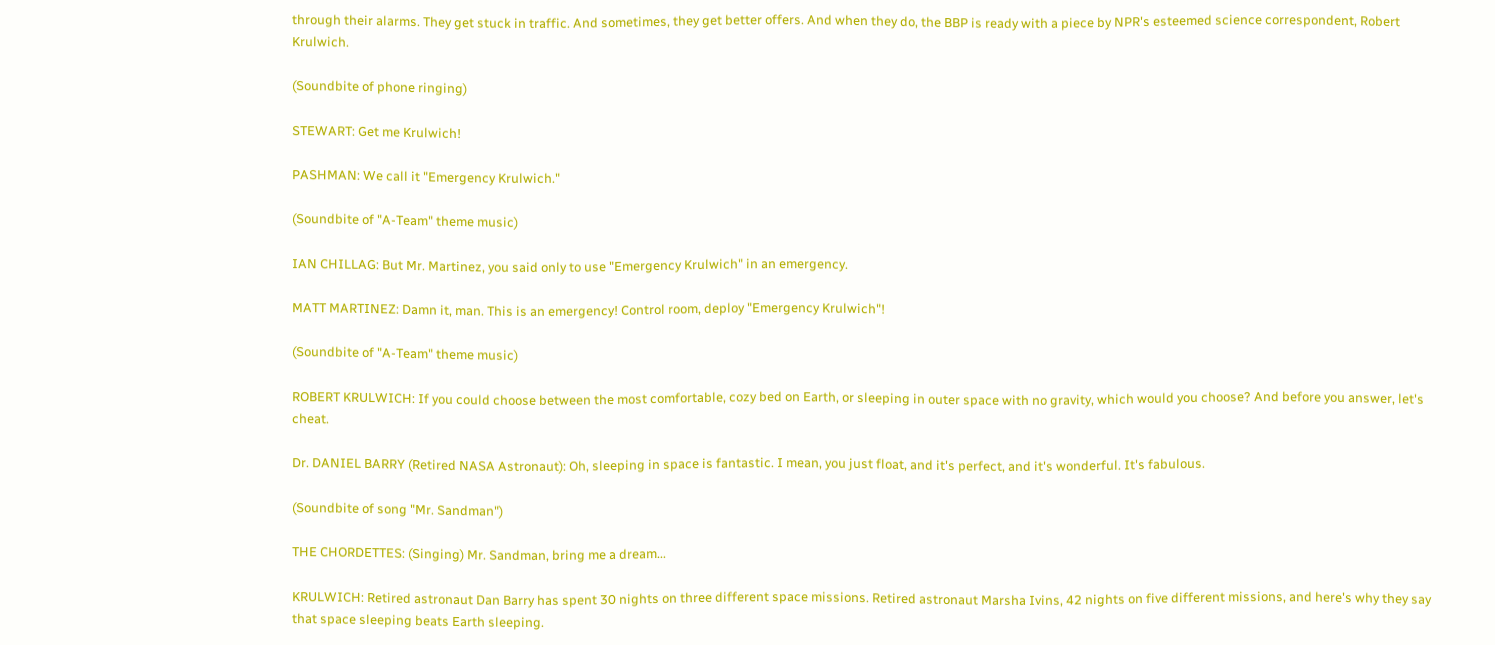through their alarms. They get stuck in traffic. And sometimes, they get better offers. And when they do, the BBP is ready with a piece by NPR's esteemed science correspondent, Robert Krulwich.

(Soundbite of phone ringing)

STEWART: Get me Krulwich!

PASHMAN: We call it "Emergency Krulwich."

(Soundbite of "A-Team" theme music)

IAN CHILLAG: But Mr. Martinez, you said only to use "Emergency Krulwich" in an emergency.

MATT MARTINEZ: Damn it, man. This is an emergency! Control room, deploy "Emergency Krulwich"!

(Soundbite of "A-Team" theme music)

ROBERT KRULWICH: If you could choose between the most comfortable, cozy bed on Earth, or sleeping in outer space with no gravity, which would you choose? And before you answer, let's cheat.

Dr. DANIEL BARRY (Retired NASA Astronaut): Oh, sleeping in space is fantastic. I mean, you just float, and it's perfect, and it's wonderful. It's fabulous.

(Soundbite of song "Mr. Sandman")

THE CHORDETTES: (Singing) Mr. Sandman, bring me a dream...

KRULWICH: Retired astronaut Dan Barry has spent 30 nights on three different space missions. Retired astronaut Marsha Ivins, 42 nights on five different missions, and here's why they say that space sleeping beats Earth sleeping.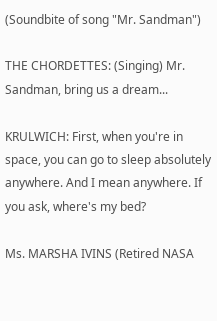(Soundbite of song "Mr. Sandman")

THE CHORDETTES: (Singing) Mr. Sandman, bring us a dream...

KRULWICH: First, when you're in space, you can go to sleep absolutely anywhere. And I mean anywhere. If you ask, where's my bed?

Ms. MARSHA IVINS (Retired NASA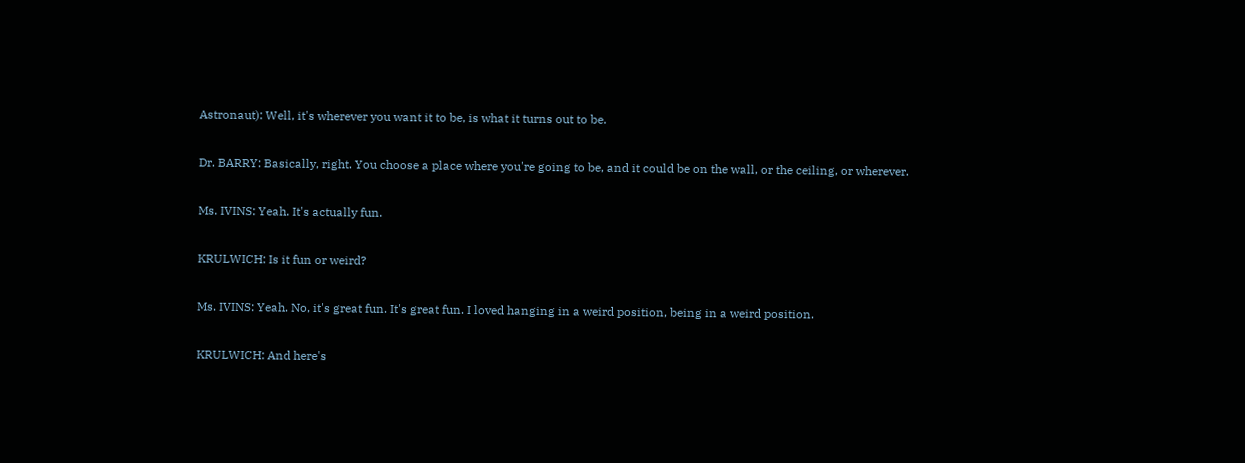Astronaut): Well, it's wherever you want it to be, is what it turns out to be.

Dr. BARRY: Basically, right. You choose a place where you're going to be, and it could be on the wall, or the ceiling, or wherever.

Ms. IVINS: Yeah. It's actually fun.

KRULWICH: Is it fun or weird?

Ms. IVINS: Yeah. No, it's great fun. It's great fun. I loved hanging in a weird position, being in a weird position.

KRULWICH: And here's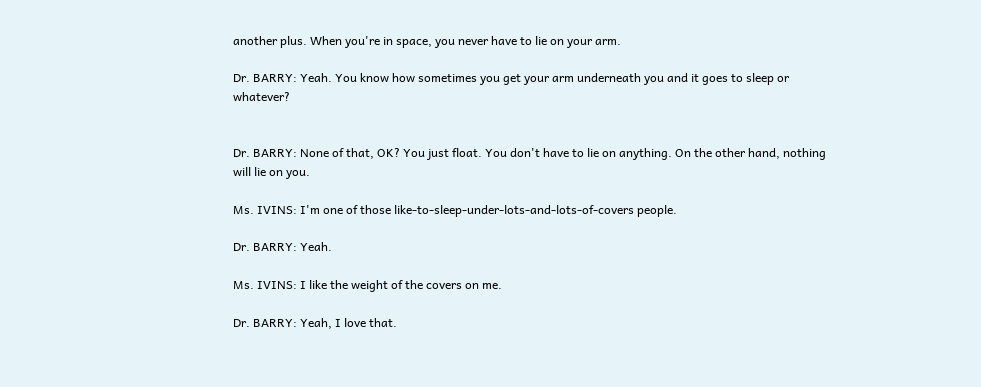another plus. When you're in space, you never have to lie on your arm.

Dr. BARRY: Yeah. You know how sometimes you get your arm underneath you and it goes to sleep or whatever?


Dr. BARRY: None of that, OK? You just float. You don't have to lie on anything. On the other hand, nothing will lie on you.

Ms. IVINS: I'm one of those like-to-sleep-under-lots-and-lots-of-covers people.

Dr. BARRY: Yeah.

Ms. IVINS: I like the weight of the covers on me.

Dr. BARRY: Yeah, I love that.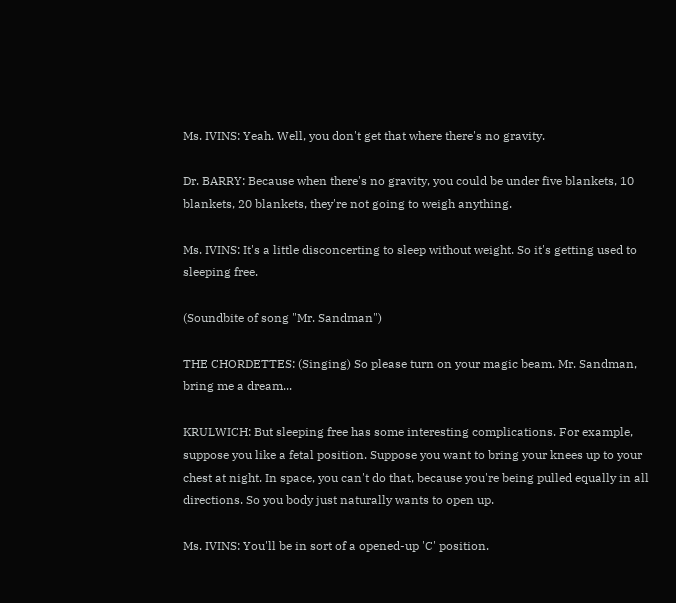Ms. IVINS: Yeah. Well, you don't get that where there's no gravity.

Dr. BARRY: Because when there's no gravity, you could be under five blankets, 10 blankets, 20 blankets, they're not going to weigh anything.

Ms. IVINS: It's a little disconcerting to sleep without weight. So it's getting used to sleeping free.

(Soundbite of song "Mr. Sandman")

THE CHORDETTES: (Singing) So please turn on your magic beam. Mr. Sandman, bring me a dream...

KRULWICH: But sleeping free has some interesting complications. For example, suppose you like a fetal position. Suppose you want to bring your knees up to your chest at night. In space, you can't do that, because you're being pulled equally in all directions. So you body just naturally wants to open up.

Ms. IVINS: You'll be in sort of a opened-up 'C' position.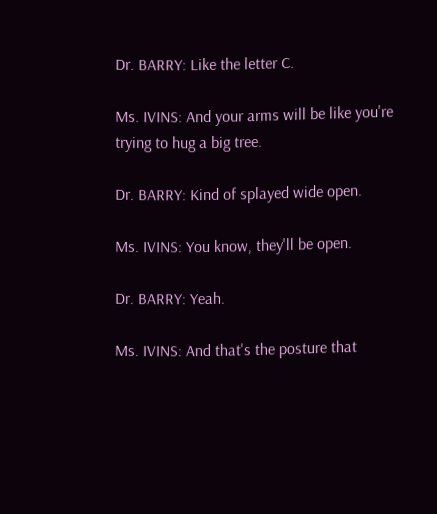Dr. BARRY: Like the letter C.

Ms. IVINS: And your arms will be like you're trying to hug a big tree.

Dr. BARRY: Kind of splayed wide open.

Ms. IVINS: You know, they'll be open.

Dr. BARRY: Yeah.

Ms. IVINS: And that's the posture that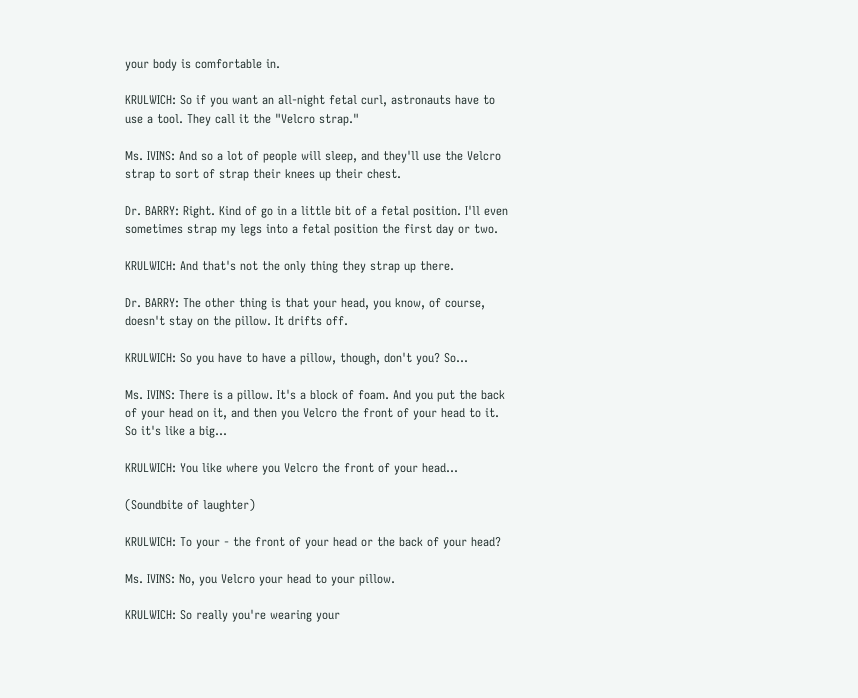your body is comfortable in.

KRULWICH: So if you want an all-night fetal curl, astronauts have to use a tool. They call it the "Velcro strap."

Ms. IVINS: And so a lot of people will sleep, and they'll use the Velcro strap to sort of strap their knees up their chest.

Dr. BARRY: Right. Kind of go in a little bit of a fetal position. I'll even sometimes strap my legs into a fetal position the first day or two.

KRULWICH: And that's not the only thing they strap up there.

Dr. BARRY: The other thing is that your head, you know, of course, doesn't stay on the pillow. It drifts off.

KRULWICH: So you have to have a pillow, though, don't you? So...

Ms. IVINS: There is a pillow. It's a block of foam. And you put the back of your head on it, and then you Velcro the front of your head to it. So it's like a big...

KRULWICH: You like where you Velcro the front of your head...

(Soundbite of laughter)

KRULWICH: To your - the front of your head or the back of your head?

Ms. IVINS: No, you Velcro your head to your pillow.

KRULWICH: So really you're wearing your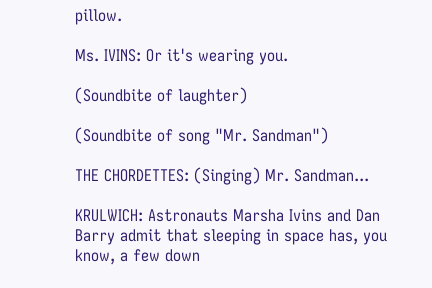pillow.

Ms. IVINS: Or it's wearing you.

(Soundbite of laughter)

(Soundbite of song "Mr. Sandman")

THE CHORDETTES: (Singing) Mr. Sandman...

KRULWICH: Astronauts Marsha Ivins and Dan Barry admit that sleeping in space has, you know, a few down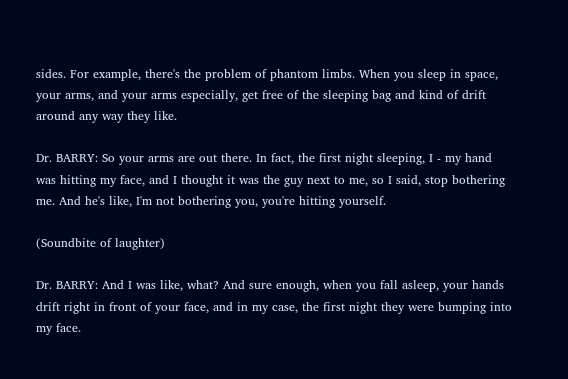sides. For example, there's the problem of phantom limbs. When you sleep in space, your arms, and your arms especially, get free of the sleeping bag and kind of drift around any way they like.

Dr. BARRY: So your arms are out there. In fact, the first night sleeping, I - my hand was hitting my face, and I thought it was the guy next to me, so I said, stop bothering me. And he's like, I'm not bothering you, you're hitting yourself.

(Soundbite of laughter)

Dr. BARRY: And I was like, what? And sure enough, when you fall asleep, your hands drift right in front of your face, and in my case, the first night they were bumping into my face.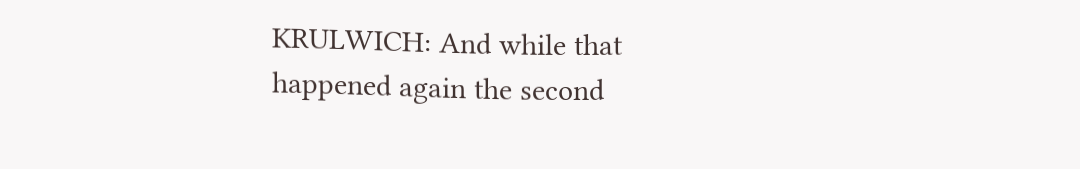KRULWICH: And while that happened again the second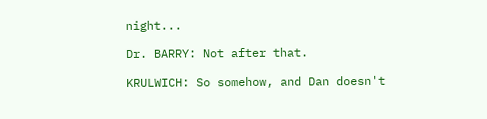night...

Dr. BARRY: Not after that.

KRULWICH: So somehow, and Dan doesn't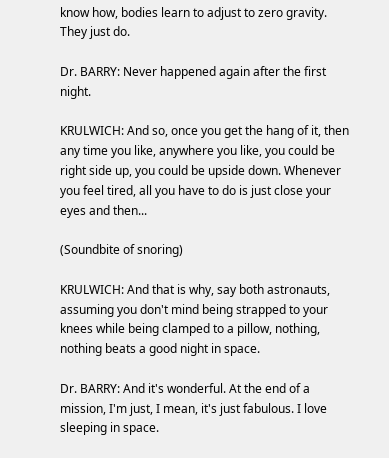know how, bodies learn to adjust to zero gravity. They just do.

Dr. BARRY: Never happened again after the first night.

KRULWICH: And so, once you get the hang of it, then any time you like, anywhere you like, you could be right side up, you could be upside down. Whenever you feel tired, all you have to do is just close your eyes and then...

(Soundbite of snoring)

KRULWICH: And that is why, say both astronauts, assuming you don't mind being strapped to your knees while being clamped to a pillow, nothing, nothing beats a good night in space.

Dr. BARRY: And it's wonderful. At the end of a mission, I'm just, I mean, it's just fabulous. I love sleeping in space.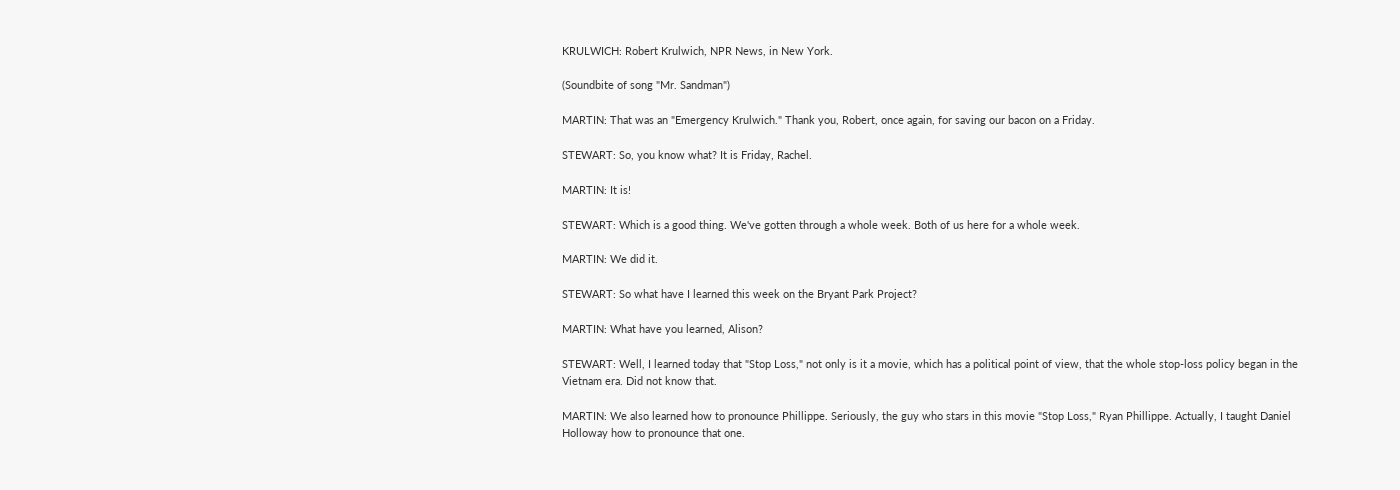KRULWICH: Robert Krulwich, NPR News, in New York.

(Soundbite of song "Mr. Sandman")

MARTIN: That was an "Emergency Krulwich." Thank you, Robert, once again, for saving our bacon on a Friday.

STEWART: So, you know what? It is Friday, Rachel.

MARTIN: It is!

STEWART: Which is a good thing. We've gotten through a whole week. Both of us here for a whole week.

MARTIN: We did it.

STEWART: So what have I learned this week on the Bryant Park Project?

MARTIN: What have you learned, Alison?

STEWART: Well, I learned today that "Stop Loss," not only is it a movie, which has a political point of view, that the whole stop-loss policy began in the Vietnam era. Did not know that.

MARTIN: We also learned how to pronounce Phillippe. Seriously, the guy who stars in this movie "Stop Loss," Ryan Phillippe. Actually, I taught Daniel Holloway how to pronounce that one.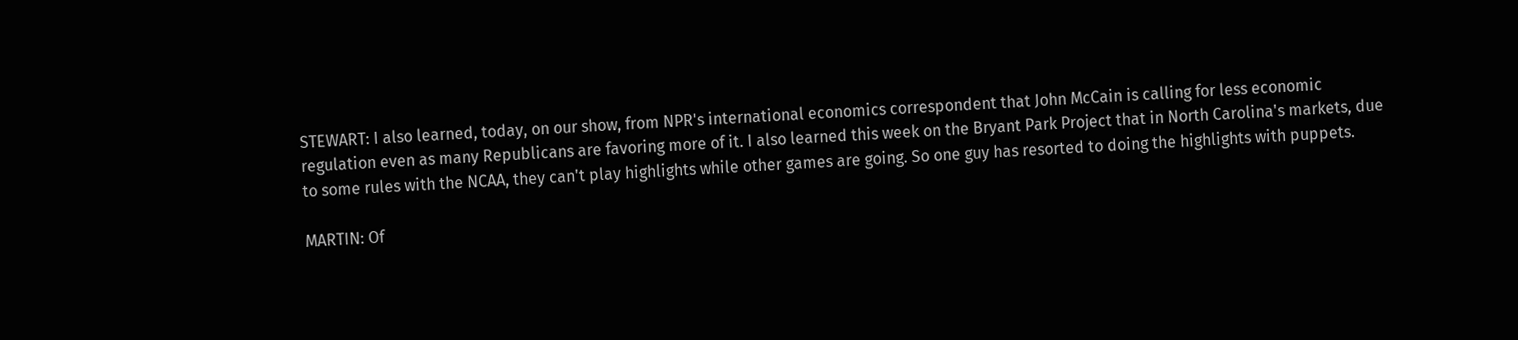STEWART: I also learned, today, on our show, from NPR's international economics correspondent that John McCain is calling for less economic regulation even as many Republicans are favoring more of it. I also learned this week on the Bryant Park Project that in North Carolina's markets, due to some rules with the NCAA, they can't play highlights while other games are going. So one guy has resorted to doing the highlights with puppets.

MARTIN: Of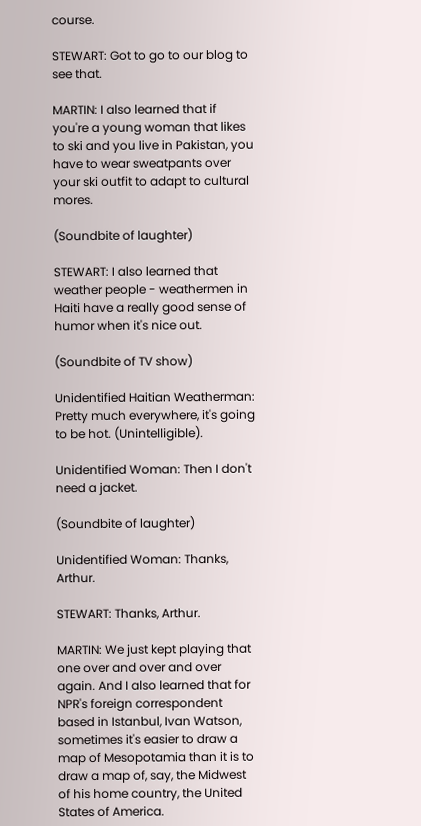course.

STEWART: Got to go to our blog to see that.

MARTIN: I also learned that if you're a young woman that likes to ski and you live in Pakistan, you have to wear sweatpants over your ski outfit to adapt to cultural mores.

(Soundbite of laughter)

STEWART: I also learned that weather people - weathermen in Haiti have a really good sense of humor when it's nice out.

(Soundbite of TV show)

Unidentified Haitian Weatherman: Pretty much everywhere, it's going to be hot. (Unintelligible).

Unidentified Woman: Then I don't need a jacket.

(Soundbite of laughter)

Unidentified Woman: Thanks, Arthur.

STEWART: Thanks, Arthur.

MARTIN: We just kept playing that one over and over and over again. And I also learned that for NPR's foreign correspondent based in Istanbul, Ivan Watson, sometimes it's easier to draw a map of Mesopotamia than it is to draw a map of, say, the Midwest of his home country, the United States of America.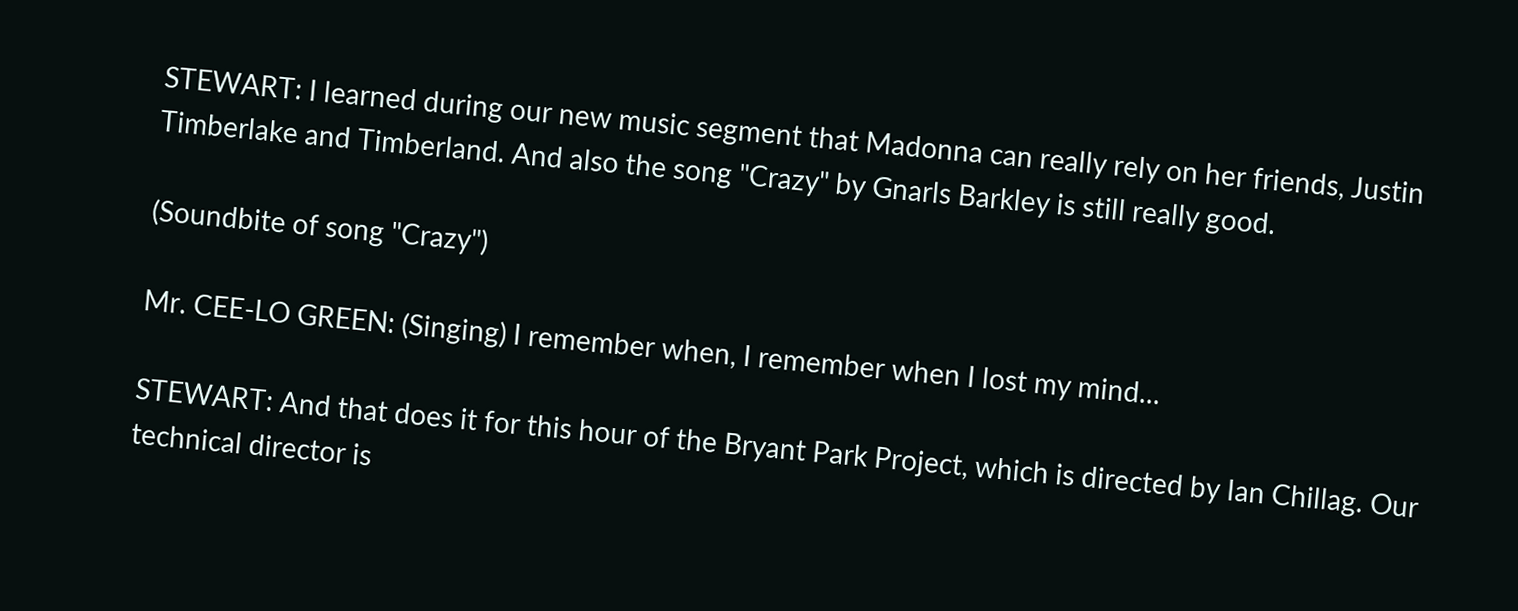STEWART: I learned during our new music segment that Madonna can really rely on her friends, Justin Timberlake and Timberland. And also the song "Crazy" by Gnarls Barkley is still really good.

(Soundbite of song "Crazy")

Mr. CEE-LO GREEN: (Singing) I remember when, I remember when I lost my mind...

STEWART: And that does it for this hour of the Bryant Park Project, which is directed by Ian Chillag. Our technical director is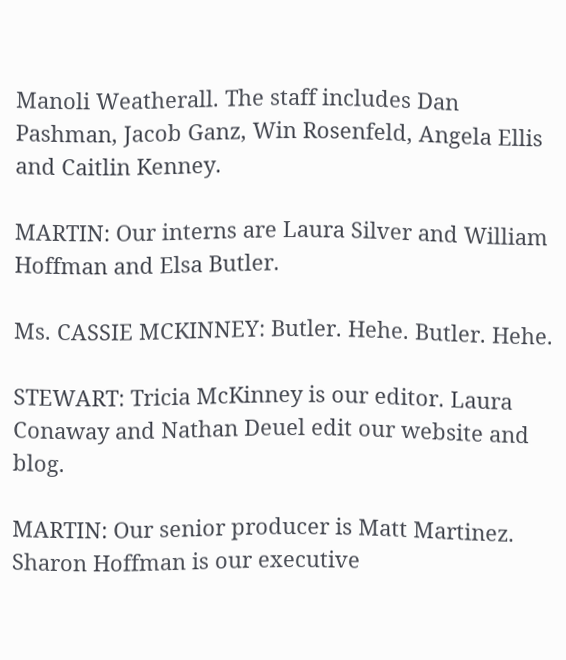Manoli Weatherall. The staff includes Dan Pashman, Jacob Ganz, Win Rosenfeld, Angela Ellis and Caitlin Kenney.

MARTIN: Our interns are Laura Silver and William Hoffman and Elsa Butler.

Ms. CASSIE MCKINNEY: Butler. Hehe. Butler. Hehe.

STEWART: Tricia McKinney is our editor. Laura Conaway and Nathan Deuel edit our website and blog.

MARTIN: Our senior producer is Matt Martinez. Sharon Hoffman is our executive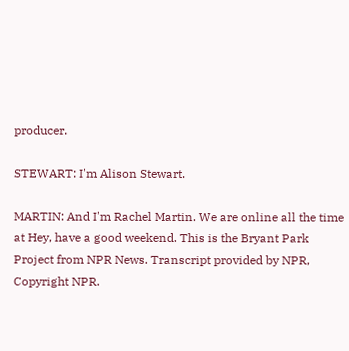producer.

STEWART: I'm Alison Stewart.

MARTIN: And I'm Rachel Martin. We are online all the time at Hey, have a good weekend. This is the Bryant Park Project from NPR News. Transcript provided by NPR, Copyright NPR.